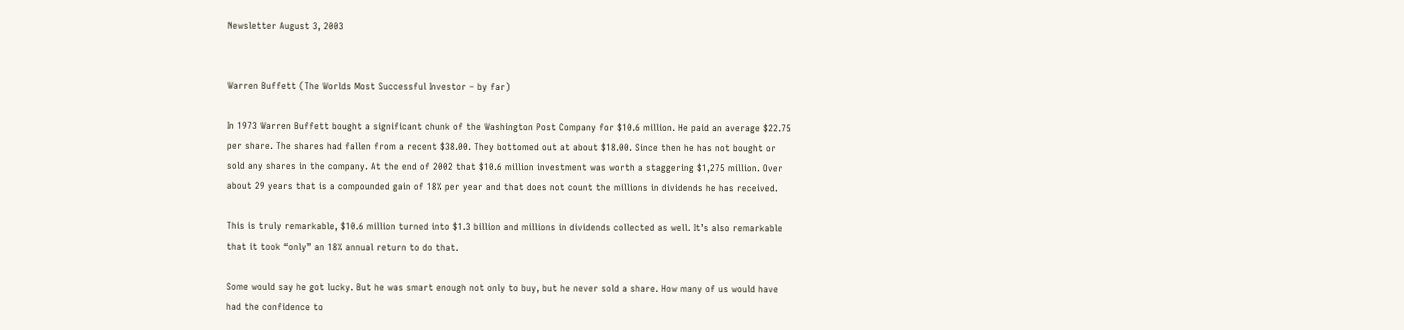Newsletter August 3, 2003


Warren Buffett (The Worlds Most Successful Investor – by far)

In 1973 Warren Buffett bought a significant chunk of the Washington Post Company for $10.6 million. He paid an average $22.75 per share. The shares had fallen from a recent $38.00. They bottomed out at about $18.00. Since then he has not bought or sold any shares in the company. At the end of 2002 that $10.6 million investment was worth a staggering $1,275 million. Over about 29 years that is a compounded gain of 18% per year and that does not count the millions in dividends he has received.

This is truly remarkable, $10.6 million turned into $1.3 billion and millions in dividends collected as well. It’s also remarkable that it took “only” an 18% annual return to do that.

Some would say he got lucky. But he was smart enough not only to buy, but he never sold a share. How many of us would have had the confidence to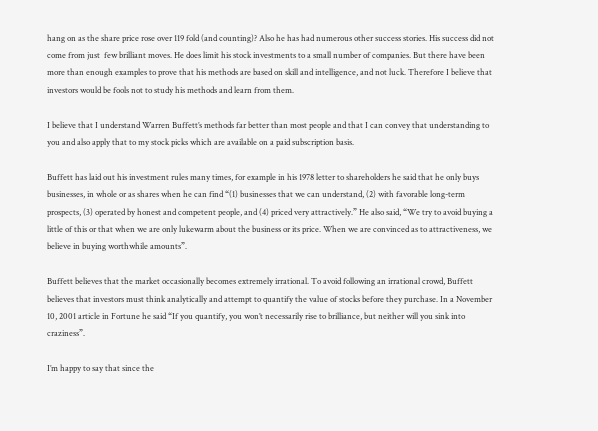hang on as the share price rose over 119 fold (and counting)? Also he has had numerous other success stories. His success did not come from just  few brilliant moves. He does limit his stock investments to a small number of companies. But there have been more than enough examples to prove that his methods are based on skill and intelligence, and not luck. Therefore I believe that investors would be fools not to study his methods and learn from them.

I believe that I understand Warren Buffett’s methods far better than most people and that I can convey that understanding to you and also apply that to my stock picks which are available on a paid subscription basis.

Buffett has laid out his investment rules many times, for example in his 1978 letter to shareholders he said that he only buys businesses, in whole or as shares when he can find “(1) businesses that we can understand, (2) with favorable long-term prospects, (3) operated by honest and competent people, and (4) priced very attractively.” He also said, “We try to avoid buying a little of this or that when we are only lukewarm about the business or its price. When we are convinced as to attractiveness, we believe in buying worthwhile amounts”.

Buffett believes that the market occasionally becomes extremely irrational. To avoid following an irrational crowd, Buffett believes that investors must think analytically and attempt to quantify the value of stocks before they purchase. In a November 10, 2001 article in Fortune he said “If you quantify, you won’t necessarily rise to brilliance, but neither will you sink into craziness”.

I’m happy to say that since the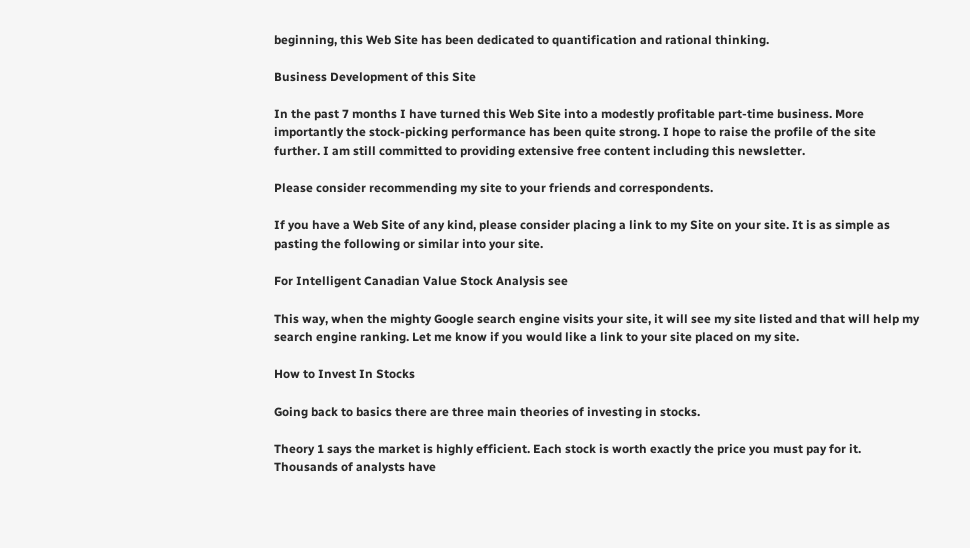beginning, this Web Site has been dedicated to quantification and rational thinking.

Business Development of this Site

In the past 7 months I have turned this Web Site into a modestly profitable part-time business. More importantly the stock-picking performance has been quite strong. I hope to raise the profile of the site  further. I am still committed to providing extensive free content including this newsletter.

Please consider recommending my site to your friends and correspondents.

If you have a Web Site of any kind, please consider placing a link to my Site on your site. It is as simple as pasting the following or similar into your site.

For Intelligent Canadian Value Stock Analysis see

This way, when the mighty Google search engine visits your site, it will see my site listed and that will help my search engine ranking. Let me know if you would like a link to your site placed on my site.

How to Invest In Stocks

Going back to basics there are three main theories of investing in stocks.

Theory 1 says the market is highly efficient. Each stock is worth exactly the price you must pay for it. Thousands of analysts have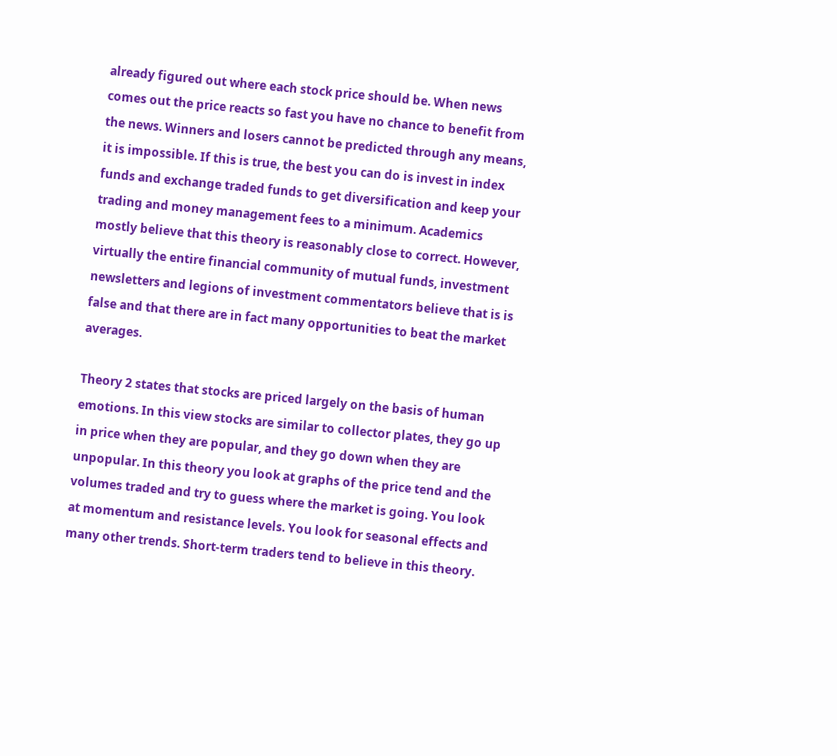already figured out where each stock price should be. When news comes out the price reacts so fast you have no chance to benefit from the news. Winners and losers cannot be predicted through any means, it is impossible. If this is true, the best you can do is invest in index funds and exchange traded funds to get diversification and keep your trading and money management fees to a minimum. Academics mostly believe that this theory is reasonably close to correct. However, virtually the entire financial community of mutual funds, investment newsletters and legions of investment commentators believe that is is false and that there are in fact many opportunities to beat the market averages.

Theory 2 states that stocks are priced largely on the basis of human emotions. In this view stocks are similar to collector plates, they go up in price when they are popular, and they go down when they are unpopular. In this theory you look at graphs of the price tend and the volumes traded and try to guess where the market is going. You look at momentum and resistance levels. You look for seasonal effects and many other trends. Short-term traders tend to believe in this theory.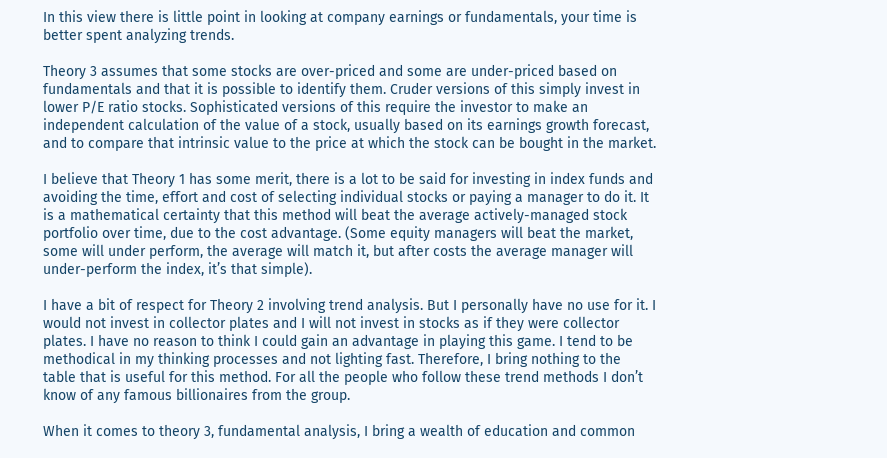In this view there is little point in looking at company earnings or fundamentals, your time is better spent analyzing trends.

Theory 3 assumes that some stocks are over-priced and some are under-priced based on fundamentals and that it is possible to identify them. Cruder versions of this simply invest in lower P/E ratio stocks. Sophisticated versions of this require the investor to make an independent calculation of the value of a stock, usually based on its earnings growth forecast, and to compare that intrinsic value to the price at which the stock can be bought in the market.

I believe that Theory 1 has some merit, there is a lot to be said for investing in index funds and avoiding the time, effort and cost of selecting individual stocks or paying a manager to do it. It is a mathematical certainty that this method will beat the average actively-managed stock portfolio over time, due to the cost advantage. (Some equity managers will beat the market, some will under perform, the average will match it, but after costs the average manager will under-perform the index, it’s that simple).

I have a bit of respect for Theory 2 involving trend analysis. But I personally have no use for it. I would not invest in collector plates and I will not invest in stocks as if they were collector plates. I have no reason to think I could gain an advantage in playing this game. I tend to be methodical in my thinking processes and not lighting fast. Therefore, I bring nothing to the table that is useful for this method. For all the people who follow these trend methods I don’t know of any famous billionaires from the group.

When it comes to theory 3, fundamental analysis, I bring a wealth of education and common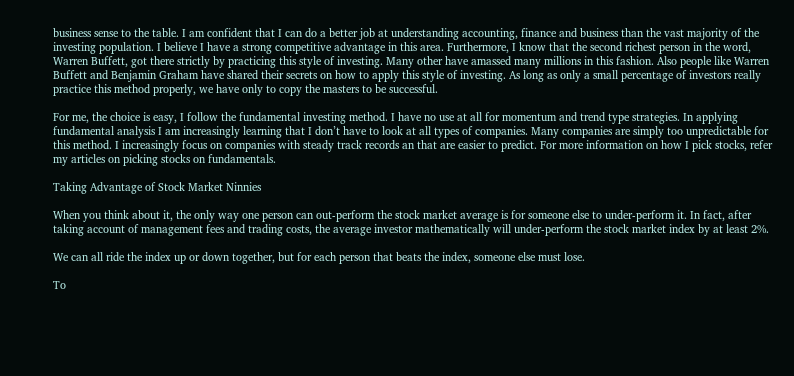business sense to the table. I am confident that I can do a better job at understanding accounting, finance and business than the vast majority of the investing population. I believe I have a strong competitive advantage in this area. Furthermore, I know that the second richest person in the word, Warren Buffett, got there strictly by practicing this style of investing. Many other have amassed many millions in this fashion. Also people like Warren Buffett and Benjamin Graham have shared their secrets on how to apply this style of investing. As long as only a small percentage of investors really practice this method properly, we have only to copy the masters to be successful.

For me, the choice is easy, I follow the fundamental investing method. I have no use at all for momentum and trend type strategies. In applying fundamental analysis I am increasingly learning that I don’t have to look at all types of companies. Many companies are simply too unpredictable for this method. I increasingly focus on companies with steady track records an that are easier to predict. For more information on how I pick stocks, refer my articles on picking stocks on fundamentals.

Taking Advantage of Stock Market Ninnies

When you think about it, the only way one person can out-perform the stock market average is for someone else to under-perform it. In fact, after taking account of management fees and trading costs, the average investor mathematically will under-perform the stock market index by at least 2%.

We can all ride the index up or down together, but for each person that beats the index, someone else must lose.

To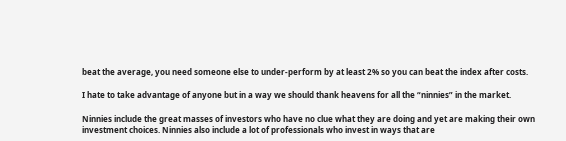beat the average, you need someone else to under-perform by at least 2% so you can beat the index after costs.

I hate to take advantage of anyone but in a way we should thank heavens for all the “ninnies” in the market.

Ninnies include the great masses of investors who have no clue what they are doing and yet are making their own investment choices. Ninnies also include a lot of professionals who invest in ways that are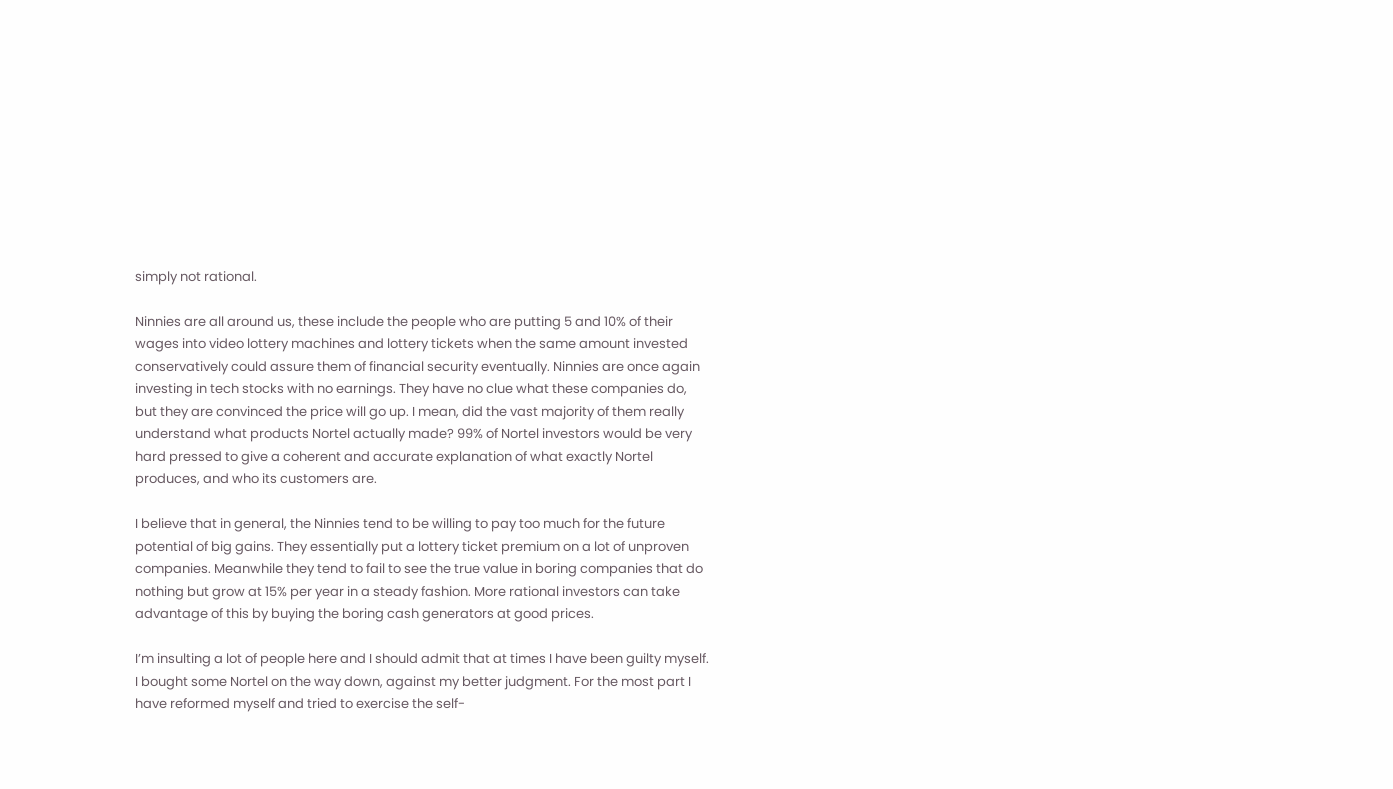simply not rational.

Ninnies are all around us, these include the people who are putting 5 and 10% of their wages into video lottery machines and lottery tickets when the same amount invested conservatively could assure them of financial security eventually. Ninnies are once again investing in tech stocks with no earnings. They have no clue what these companies do, but they are convinced the price will go up. I mean, did the vast majority of them really understand what products Nortel actually made? 99% of Nortel investors would be very hard pressed to give a coherent and accurate explanation of what exactly Nortel produces, and who its customers are.

I believe that in general, the Ninnies tend to be willing to pay too much for the future potential of big gains. They essentially put a lottery ticket premium on a lot of unproven companies. Meanwhile they tend to fail to see the true value in boring companies that do nothing but grow at 15% per year in a steady fashion. More rational investors can take advantage of this by buying the boring cash generators at good prices.

I’m insulting a lot of people here and I should admit that at times I have been guilty myself. I bought some Nortel on the way down, against my better judgment. For the most part I have reformed myself and tried to exercise the self-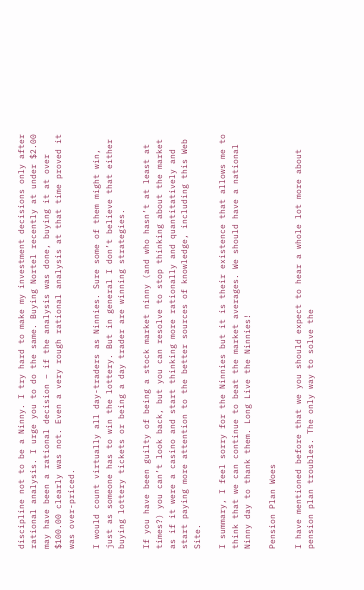discipline not to be a Ninny. I try hard to make my investment decisions only after rational analysis. I urge you to do the same. Buying Nortel recently at under $2.00 may have been a rational decision – if the analysis was done, buying it at over $100.00 clearly was not. Even a very rough rational analysis at that time proved it was over-priced.

I would count virtually all day-traders as Ninnies. Sure some of them might win, just as someone has to win the lottery. But in general I don’t believe that either buying lottery tickets or being a day trader are winning strategies.

If you have been guilty of being a stock market ninny (and who hasn’t at least at times?) you can’t look back, but you can resolve to stop thinking about the market as if it were a casino and start thinking more rationally and quantitatively and start paying more attention to the better sources of knowledge, including this Web Site.

I summary, I feel sorry for the Ninnies but it is their existence that allows me to think that we can continue to beat the market averages. We should have a national Ninny day to thank them. Long Live the Ninnies!

Pension Plan Woes

I have mentioned before that we you should expect to hear a whole lot more about pension plan troubles. The only way to solve the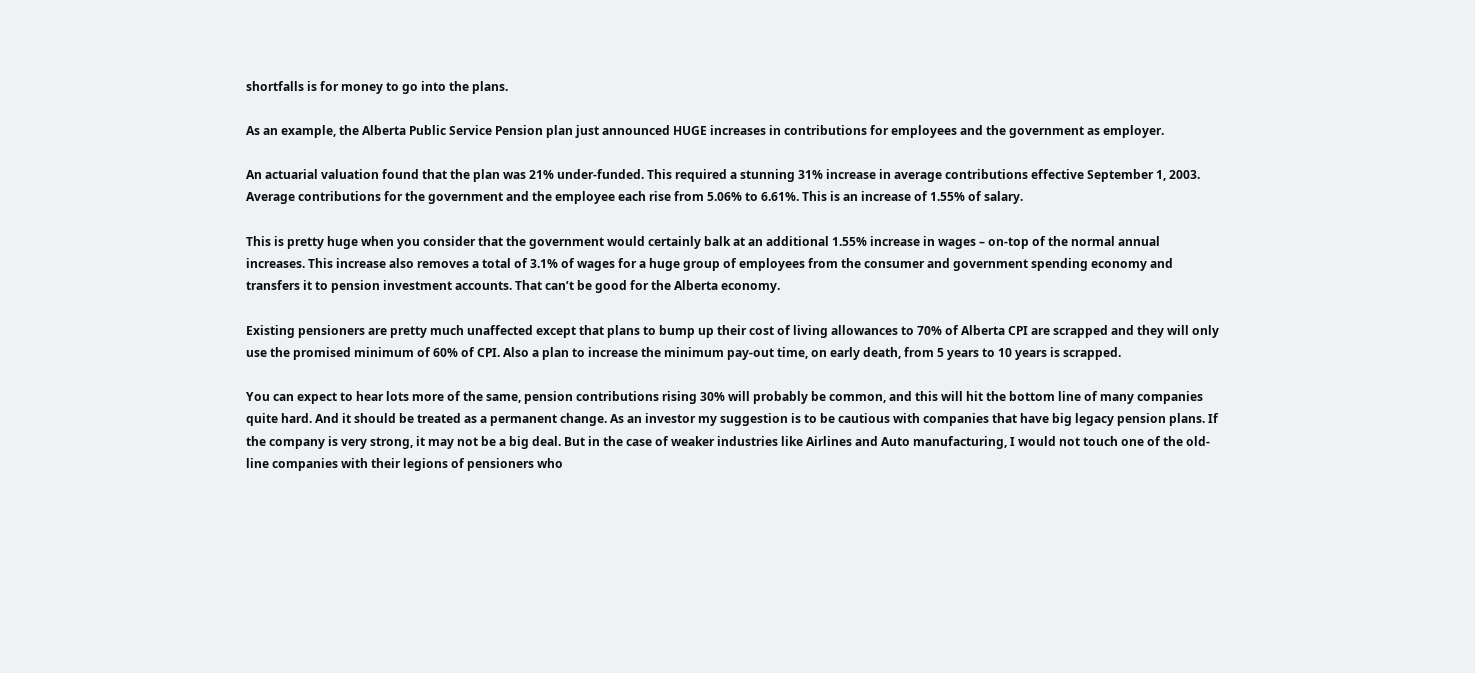shortfalls is for money to go into the plans.

As an example, the Alberta Public Service Pension plan just announced HUGE increases in contributions for employees and the government as employer.

An actuarial valuation found that the plan was 21% under-funded. This required a stunning 31% increase in average contributions effective September 1, 2003. Average contributions for the government and the employee each rise from 5.06% to 6.61%. This is an increase of 1.55% of salary.

This is pretty huge when you consider that the government would certainly balk at an additional 1.55% increase in wages – on-top of the normal annual increases. This increase also removes a total of 3.1% of wages for a huge group of employees from the consumer and government spending economy and transfers it to pension investment accounts. That can’t be good for the Alberta economy.

Existing pensioners are pretty much unaffected except that plans to bump up their cost of living allowances to 70% of Alberta CPI are scrapped and they will only use the promised minimum of 60% of CPI. Also a plan to increase the minimum pay-out time, on early death, from 5 years to 10 years is scrapped.

You can expect to hear lots more of the same, pension contributions rising 30% will probably be common, and this will hit the bottom line of many companies quite hard. And it should be treated as a permanent change. As an investor my suggestion is to be cautious with companies that have big legacy pension plans. If the company is very strong, it may not be a big deal. But in the case of weaker industries like Airlines and Auto manufacturing, I would not touch one of the old-line companies with their legions of pensioners who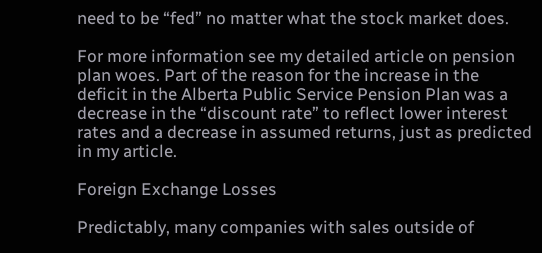need to be “fed” no matter what the stock market does.

For more information see my detailed article on pension plan woes. Part of the reason for the increase in the deficit in the Alberta Public Service Pension Plan was a decrease in the “discount rate” to reflect lower interest rates and a decrease in assumed returns, just as predicted in my article.

Foreign Exchange Losses

Predictably, many companies with sales outside of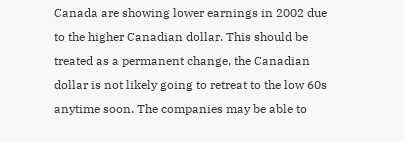Canada are showing lower earnings in 2002 due to the higher Canadian dollar. This should be treated as a permanent change, the Canadian dollar is not likely going to retreat to the low 60s anytime soon. The companies may be able to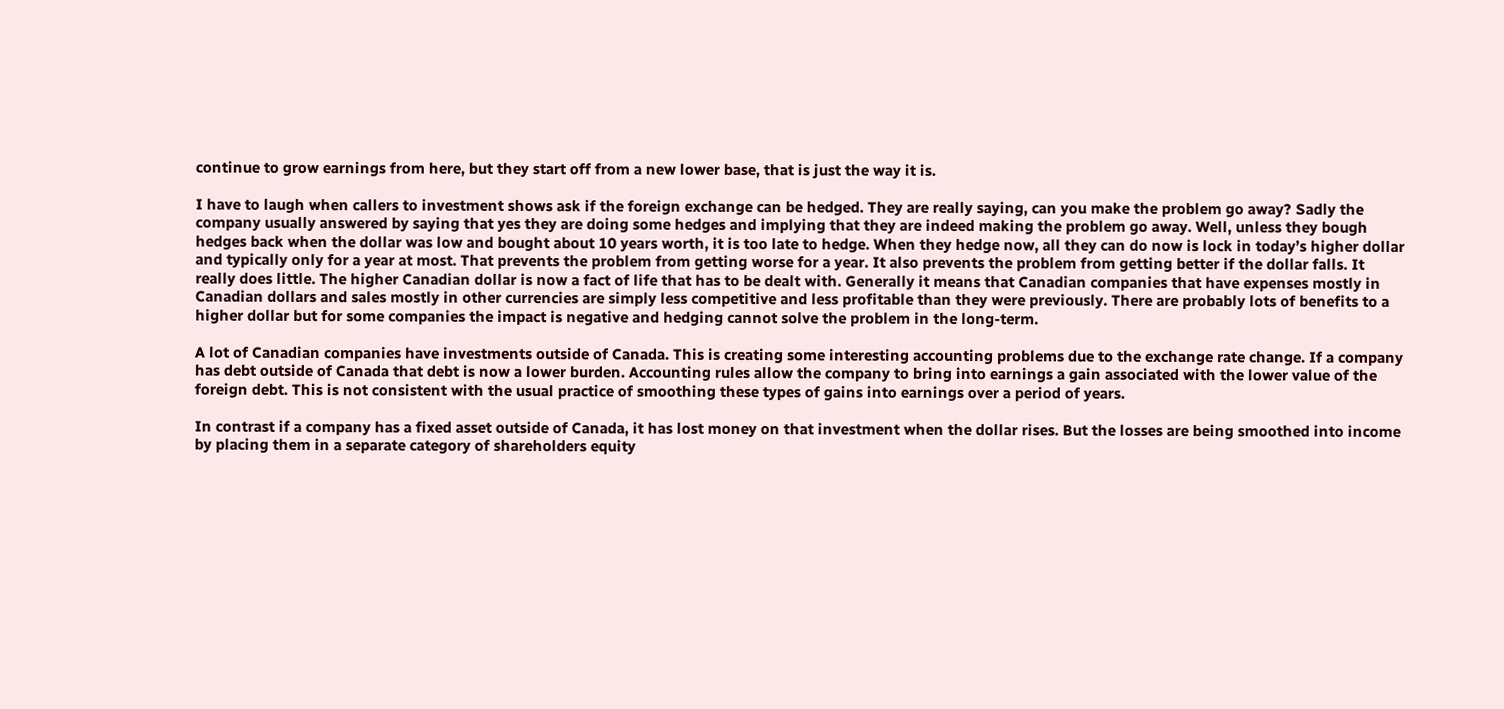continue to grow earnings from here, but they start off from a new lower base, that is just the way it is.

I have to laugh when callers to investment shows ask if the foreign exchange can be hedged. They are really saying, can you make the problem go away? Sadly the company usually answered by saying that yes they are doing some hedges and implying that they are indeed making the problem go away. Well, unless they bough hedges back when the dollar was low and bought about 10 years worth, it is too late to hedge. When they hedge now, all they can do now is lock in today’s higher dollar and typically only for a year at most. That prevents the problem from getting worse for a year. It also prevents the problem from getting better if the dollar falls. It really does little. The higher Canadian dollar is now a fact of life that has to be dealt with. Generally it means that Canadian companies that have expenses mostly in Canadian dollars and sales mostly in other currencies are simply less competitive and less profitable than they were previously. There are probably lots of benefits to a higher dollar but for some companies the impact is negative and hedging cannot solve the problem in the long-term.

A lot of Canadian companies have investments outside of Canada. This is creating some interesting accounting problems due to the exchange rate change. If a company has debt outside of Canada that debt is now a lower burden. Accounting rules allow the company to bring into earnings a gain associated with the lower value of the foreign debt. This is not consistent with the usual practice of smoothing these types of gains into earnings over a period of years.

In contrast if a company has a fixed asset outside of Canada, it has lost money on that investment when the dollar rises. But the losses are being smoothed into income by placing them in a separate category of shareholders equity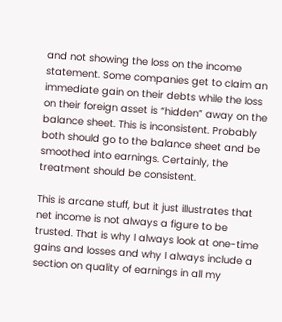and not showing the loss on the income statement. Some companies get to claim an immediate gain on their debts while the loss on their foreign asset is “hidden” away on the balance sheet. This is inconsistent. Probably both should go to the balance sheet and be smoothed into earnings. Certainly, the treatment should be consistent.

This is arcane stuff, but it just illustrates that net income is not always a figure to be trusted. That is why I always look at one-time gains and losses and why I always include a section on quality of earnings in all my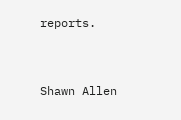reports.


Shawn Allen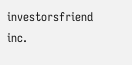investorsfriend inc.